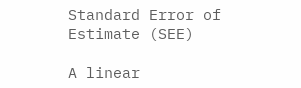Standard Error of Estimate (SEE)

A linear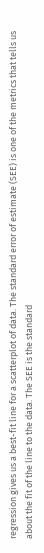regression gives us a best-fit line for a scatterplot of data. The standard error of estimate (SEE) is one of the metrics that tells us about the fit of the line to the data. The SEE is the standard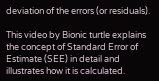deviation of the errors (or residuals).

This video by Bionic turtle explains the concept of Standard Error of Estimate (SEE) in detail and illustrates how it is calculated.